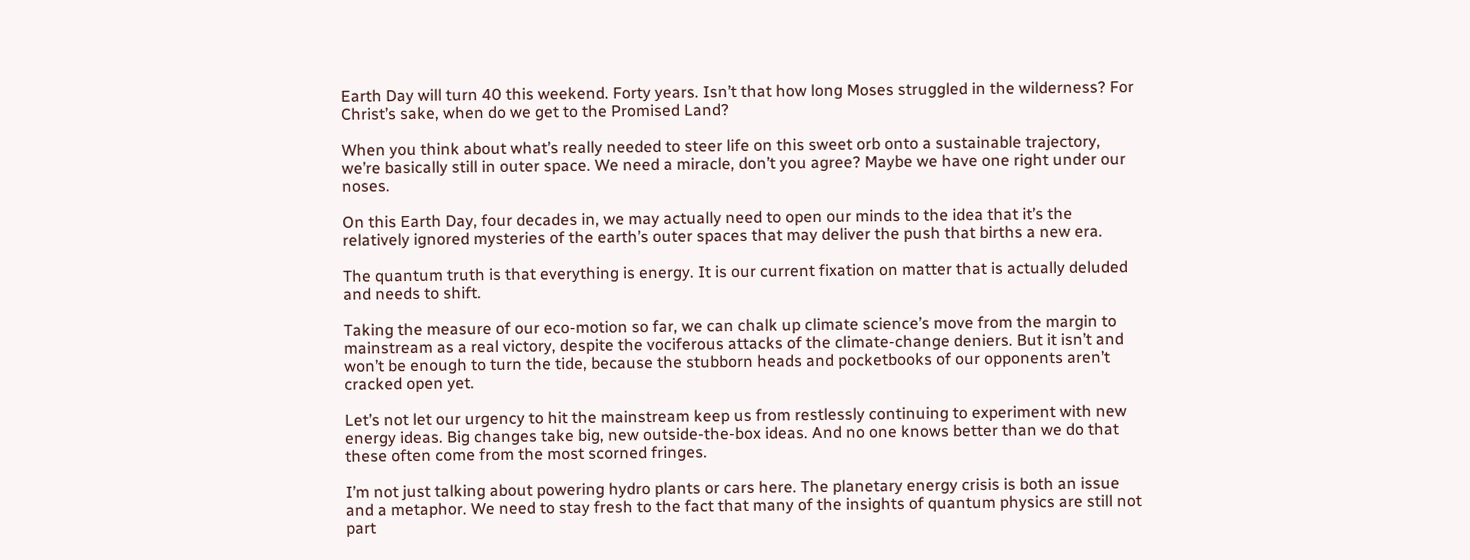Earth Day will turn 40 this weekend. Forty years. Isn’t that how long Moses struggled in the wilderness? For Christ’s sake, when do we get to the Promised Land?

When you think about what’s really needed to steer life on this sweet orb onto a sustainable trajectory, we’re basically still in outer space. We need a miracle, don’t you agree? Maybe we have one right under our noses.

On this Earth Day, four decades in, we may actually need to open our minds to the idea that it’s the relatively ignored mysteries of the earth’s outer spaces that may deliver the push that births a new era.

The quantum truth is that everything is energy. It is our current fixation on matter that is actually deluded and needs to shift.

Taking the measure of our eco-motion so far, we can chalk up climate science’s move from the margin to mainstream as a real victory, despite the vociferous attacks of the climate-change deniers. But it isn’t and won’t be enough to turn the tide, because the stubborn heads and pocketbooks of our opponents aren’t cracked open yet.

Let’s not let our urgency to hit the mainstream keep us from restlessly continuing to experiment with new energy ideas. Big changes take big, new outside-the-box ideas. And no one knows better than we do that these often come from the most scorned fringes.

I’m not just talking about powering hydro plants or cars here. The planetary energy crisis is both an issue and a metaphor. We need to stay fresh to the fact that many of the insights of quantum physics are still not part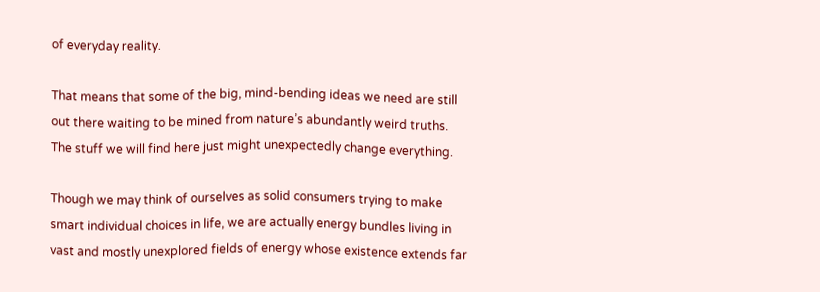of everyday reality.

That means that some of the big, mind-bending ideas we need are still out there waiting to be mined from nature’s abundantly weird truths. The stuff we will find here just might unexpectedly change everything.

Though we may think of ourselves as solid consumers trying to make smart individual choices in life, we are actually energy bundles living in vast and mostly unexplored fields of energy whose existence extends far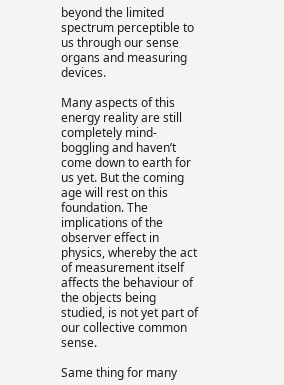beyond the limited spectrum perceptible to us through our sense organs and measuring devices.

Many aspects of this energy reality are still completely mind-boggling and haven’t come down to earth for us yet. But the coming age will rest on this foundation. The implications of the observer effect in physics, whereby the act of measurement itself affects the behaviour of the objects being studied, is not yet part of our collective common sense.

Same thing for many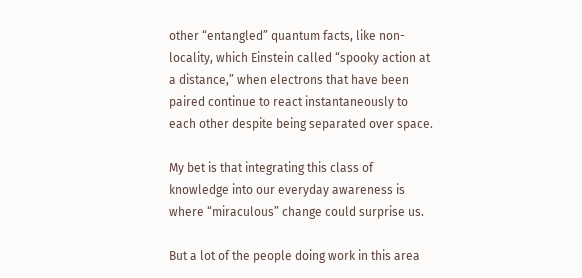other “entangled” quantum facts, like non-locality, which Einstein called “spooky action at a distance,” when electrons that have been paired continue to react instantaneously to each other despite being separated over space.

My bet is that integrating this class of knowledge into our everyday awareness is where “miraculous” change could surprise us.

But a lot of the people doing work in this area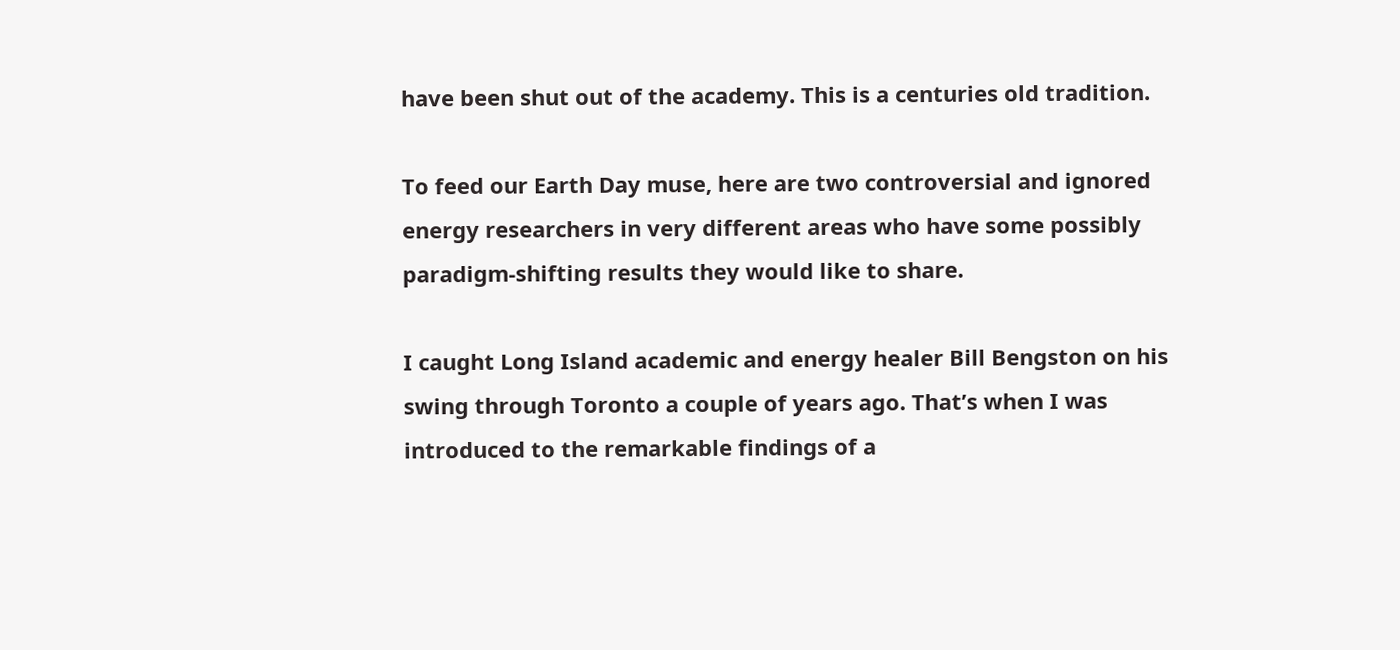have been shut out of the academy. This is a centuries old tradition.

To feed our Earth Day muse, here are two controversial and ignored energy researchers in very different areas who have some possibly paradigm-shifting results they would like to share.

I caught Long Island academic and energy healer Bill Bengston on his swing through Toronto a couple of years ago. That’s when I was introduced to the remarkable findings of a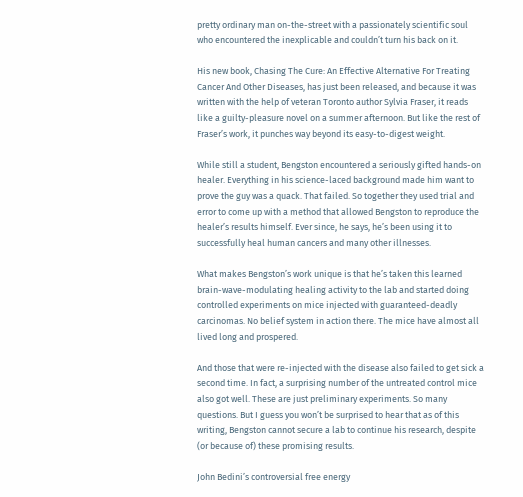pretty ordinary man on-the-street with a passionately scientific soul who encountered the inexplicable and couldn’t turn his back on it.

His new book, Chasing The Cure: An Effective Alternative For Treating Cancer And Other Diseases, has just been released, and because it was written with the help of veteran Toronto author Sylvia Fraser, it reads like a guilty-pleasure novel on a summer afternoon. But like the rest of Fraser’s work, it punches way beyond its easy-to-digest weight.

While still a student, Bengston encountered a seriously gifted hands-on healer. Everything in his science-laced background made him want to prove the guy was a quack. That failed. So together they used trial and error to come up with a method that allowed Bengston to reproduce the healer’s results himself. Ever since, he says, he’s been using it to successfully heal human cancers and many other illnesses.

What makes Bengston’s work unique is that he’s taken this learned brain-wave-modulating healing activity to the lab and started doing controlled experiments on mice injected with guaranteed-deadly carcinomas. No belief system in action there. The mice have almost all lived long and prospered.

And those that were re-injected with the disease also failed to get sick a second time. In fact, a surprising number of the untreated control mice also got well. These are just preliminary experiments. So many questions. But I guess you won’t be surprised to hear that as of this writing, Bengston cannot secure a lab to continue his research, despite (or because of) these promising results.

John Bedini’s controversial free energy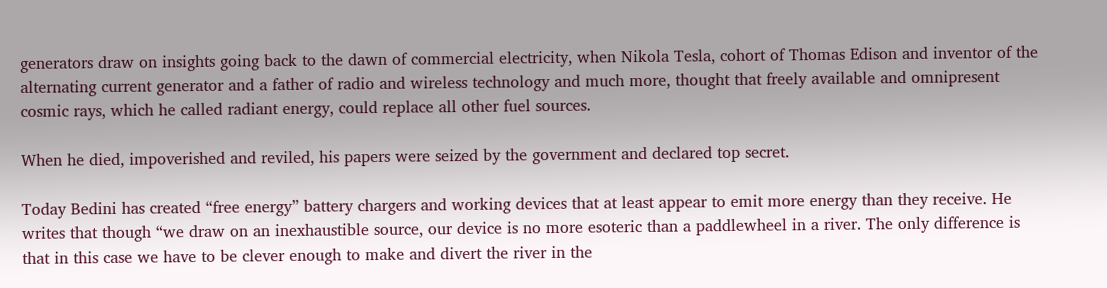generators draw on insights going back to the dawn of commercial electricity, when Nikola Tesla, cohort of Thomas Edison and inventor of the alternating current generator and a father of radio and wireless technology and much more, thought that freely available and omnipresent cosmic rays, which he called radiant energy, could replace all other fuel sources.

When he died, impoverished and reviled, his papers were seized by the government and declared top secret.

Today Bedini has created “free energy” battery chargers and working devices that at least appear to emit more energy than they receive. He writes that though “we draw on an inexhaustible source, our device is no more esoteric than a paddlewheel in a river. The only difference is that in this case we have to be clever enough to make and divert the river in the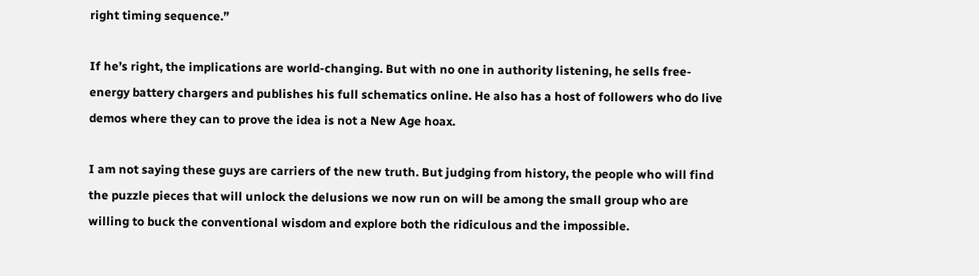right timing sequence.”

If he’s right, the implications are world-changing. But with no one in authority listening, he sells free-energy battery chargers and publishes his full schematics online. He also has a host of followers who do live demos where they can to prove the idea is not a New Age hoax.

I am not saying these guys are carriers of the new truth. But judging from history, the people who will find the puzzle pieces that will unlock the delusions we now run on will be among the small group who are willing to buck the conventional wisdom and explore both the ridiculous and the impossible.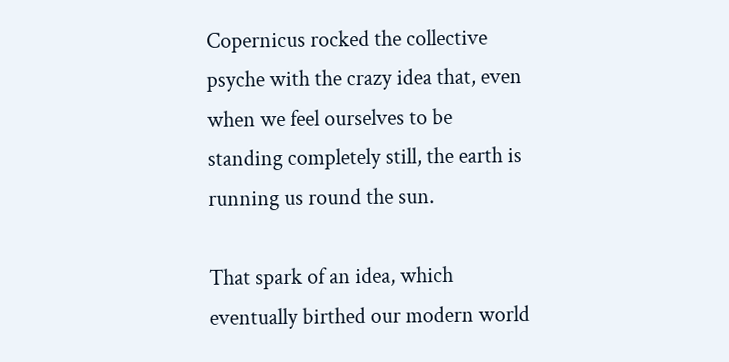Copernicus rocked the collective psyche with the crazy idea that, even when we feel ourselves to be standing completely still, the earth is running us round the sun.

That spark of an idea, which eventually birthed our modern world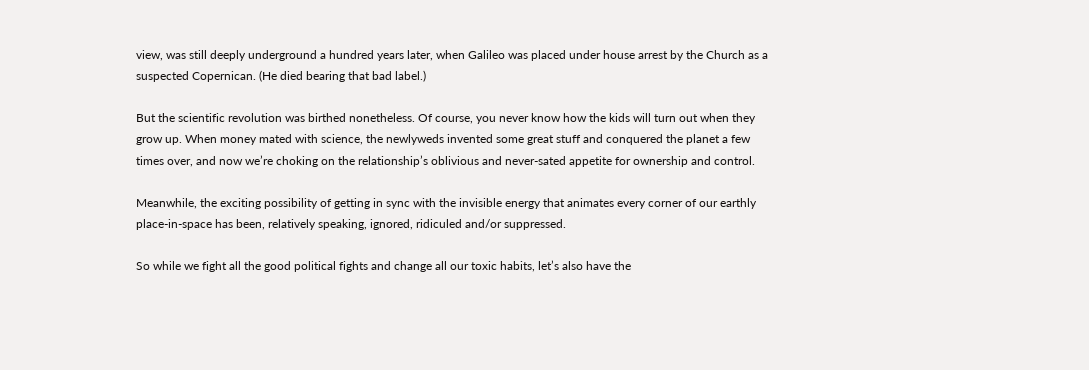view, was still deeply underground a hundred years later, when Galileo was placed under house arrest by the Church as a suspected Copernican. (He died bearing that bad label.)

But the scientific revolution was birthed nonetheless. Of course, you never know how the kids will turn out when they grow up. When money mated with science, the newlyweds invented some great stuff and conquered the planet a few times over, and now we’re choking on the relationship’s oblivious and never-sated appetite for ownership and control.

Meanwhile, the exciting possibility of getting in sync with the invisible energy that animates every corner of our earthly place-in-space has been, relatively speaking, ignored, ridiculed and/or suppressed.

So while we fight all the good political fights and change all our toxic habits, let’s also have the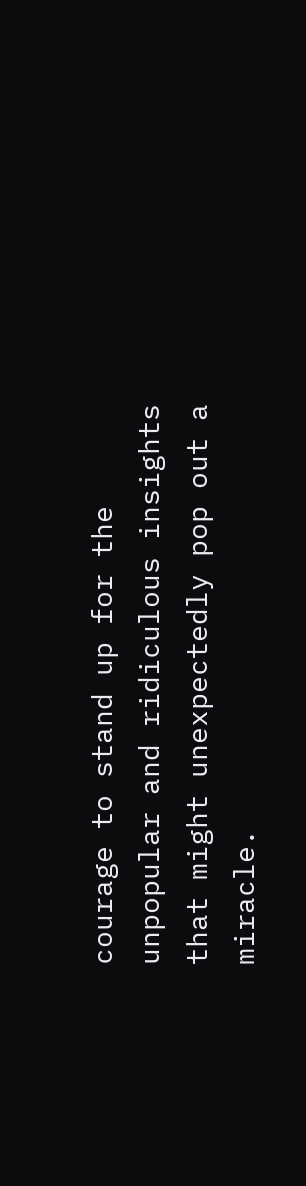courage to stand up for the unpopular and ridiculous insights that might unexpectedly pop out a miracle.